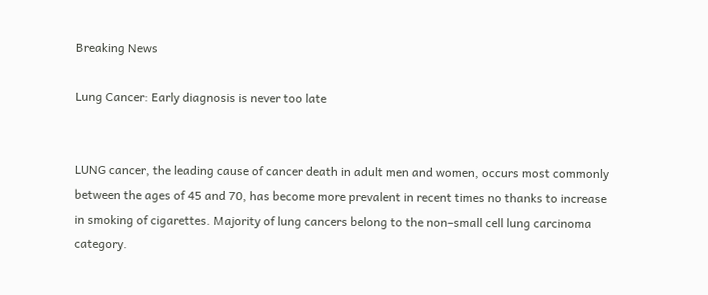Breaking News

Lung Cancer: Early diagnosis is never too late


LUNG cancer, the leading cause of cancer death in adult men and women, occurs most commonly between the ages of 45 and 70, has become more prevalent in recent times no thanks to increase in smoking of cigarettes. Majority of lung cancers belong to the non–small cell lung carcinoma category.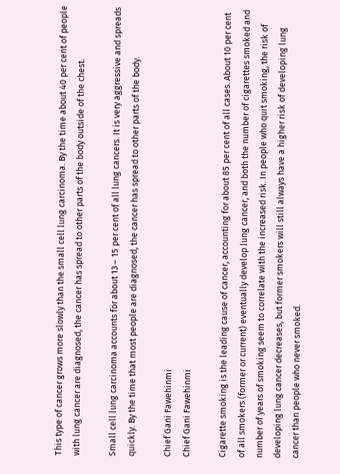This type of cancer grows more slowly than the small cell lung carcinoma. By the time about 40 per cent of people with lung cancer are diagnosed, the cancer has spread to other parts of the body outside of the chest.

Small cell lung carcinoma accounts for about 13 – 15 per cent of all lung cancers. It is very aggressive and spreads quickly. By the time that most people are diagnosed, the cancer has spread to other parts of the body.

Chief Gani Fawehinmi
Chief Gani Fawehinmi

Cigarette smoking is the leading cause of cancer, accounting for about 85 per cent of all cases. About 10 per cent of all smokers (former or current) eventually develop lung cancer, and both the number of cigarettes smoked and number of years of smoking seem to correlate with the increased risk. In people who quit smoking, the risk of developing lung cancer decreases, but former smokers will still always have a higher risk of developing lung cancer than people who never smoked.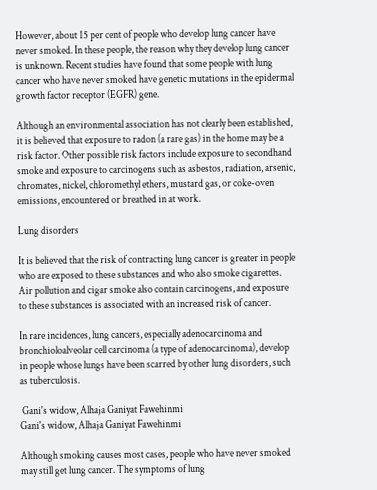However, about 15 per cent of people who develop lung cancer have never smoked. In these people, the reason why they develop lung cancer is unknown. Recent studies have found that some people with lung cancer who have never smoked have genetic mutations in the epidermal growth factor receptor (EGFR) gene.

Although an environmental association has not clearly been established, it is believed that exposure to radon (a rare gas) in the home may be a risk factor. Other possible risk factors include exposure to secondhand smoke and exposure to carcinogens such as asbestos, radiation, arsenic, chromates, nickel, chloromethyl ethers, mustard gas, or coke-oven emissions, encountered or breathed in at work.

Lung disorders

It is believed that the risk of contracting lung cancer is greater in people who are exposed to these substances and who also smoke cigarettes. Air pollution and cigar smoke also contain carcinogens, and exposure to these substances is associated with an increased risk of cancer.

In rare incidences, lung cancers, especially adenocarcinoma and bronchioloalveolar cell carcinoma (a type of adenocarcinoma), develop in people whose lungs have been scarred by other lung disorders, such as tuberculosis.

 Gani's widow, Alhaja Ganiyat Fawehinmi
Gani's widow, Alhaja Ganiyat Fawehinmi

Although smoking causes most cases, people who have never smoked may still get lung cancer. The symptoms of lung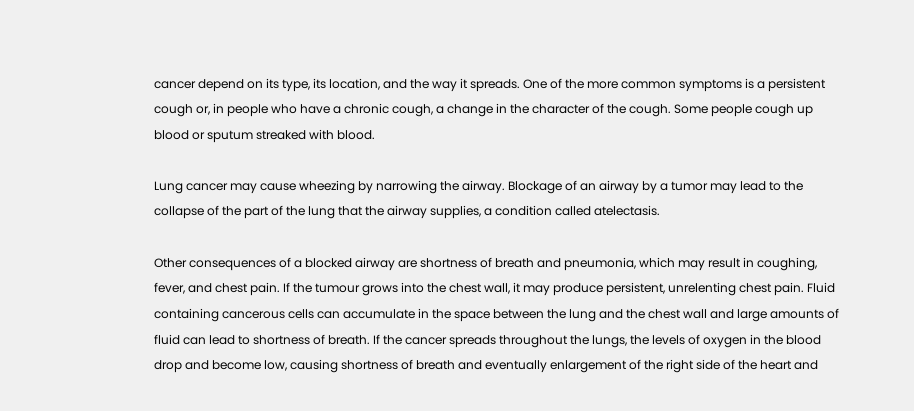cancer depend on its type, its location, and the way it spreads. One of the more common symptoms is a persistent cough or, in people who have a chronic cough, a change in the character of the cough. Some people cough up blood or sputum streaked with blood.

Lung cancer may cause wheezing by narrowing the airway. Blockage of an airway by a tumor may lead to the collapse of the part of the lung that the airway supplies, a condition called atelectasis.

Other consequences of a blocked airway are shortness of breath and pneumonia, which may result in coughing, fever, and chest pain. If the tumour grows into the chest wall, it may produce persistent, unrelenting chest pain. Fluid containing cancerous cells can accumulate in the space between the lung and the chest wall and large amounts of fluid can lead to shortness of breath. If the cancer spreads throughout the lungs, the levels of oxygen in the blood drop and become low, causing shortness of breath and eventually enlargement of the right side of the heart and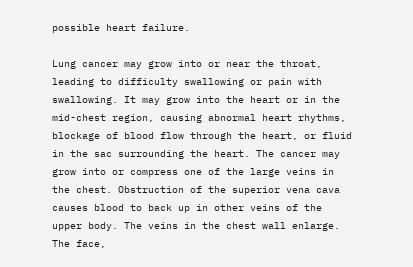possible heart failure.

Lung cancer may grow into or near the throat, leading to difficulty swallowing or pain with swallowing. It may grow into the heart or in the mid-chest region, causing abnormal heart rhythms, blockage of blood flow through the heart, or fluid in the sac surrounding the heart. The cancer may grow into or compress one of the large veins in the chest. Obstruction of the superior vena cava causes blood to back up in other veins of the upper body. The veins in the chest wall enlarge. The face,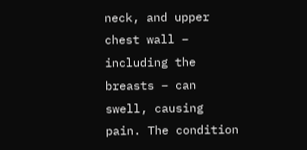neck, and upper chest wall – including the breasts – can swell, causing pain. The condition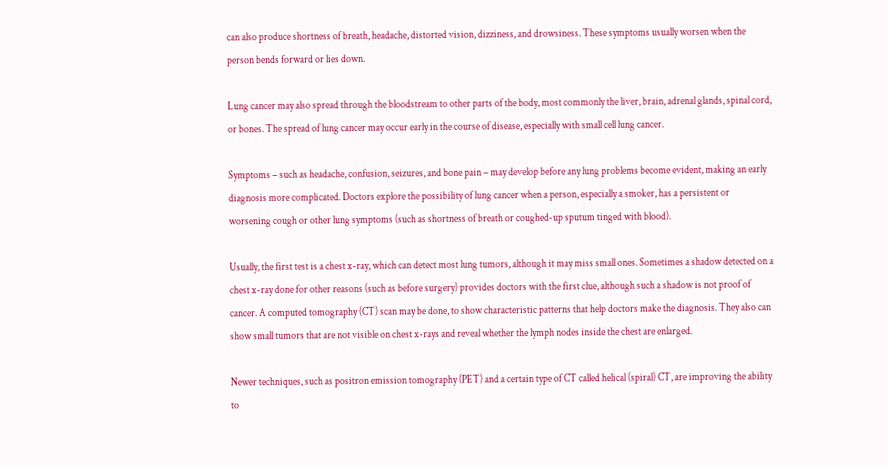can also produce shortness of breath, headache, distorted vision, dizziness, and drowsiness. These symptoms usually worsen when the person bends forward or lies down.

Lung cancer may also spread through the bloodstream to other parts of the body, most commonly the liver, brain, adrenal glands, spinal cord, or bones. The spread of lung cancer may occur early in the course of disease, especially with small cell lung cancer.

Symptoms – such as headache, confusion, seizures, and bone pain – may develop before any lung problems become evident, making an early diagnosis more complicated. Doctors explore the possibility of lung cancer when a person, especially a smoker, has a persistent or worsening cough or other lung symptoms (such as shortness of breath or coughed-up sputum tinged with blood).

Usually, the first test is a chest x-ray, which can detect most lung tumors, although it may miss small ones. Sometimes a shadow detected on a chest x-ray done for other reasons (such as before surgery) provides doctors with the first clue, although such a shadow is not proof of cancer. A computed tomography (CT) scan may be done, to show characteristic patterns that help doctors make the diagnosis. They also can show small tumors that are not visible on chest x-rays and reveal whether the lymph nodes inside the chest are enlarged.

Newer techniques, such as positron emission tomography (PET) and a certain type of CT called helical (spiral) CT, are improving the ability to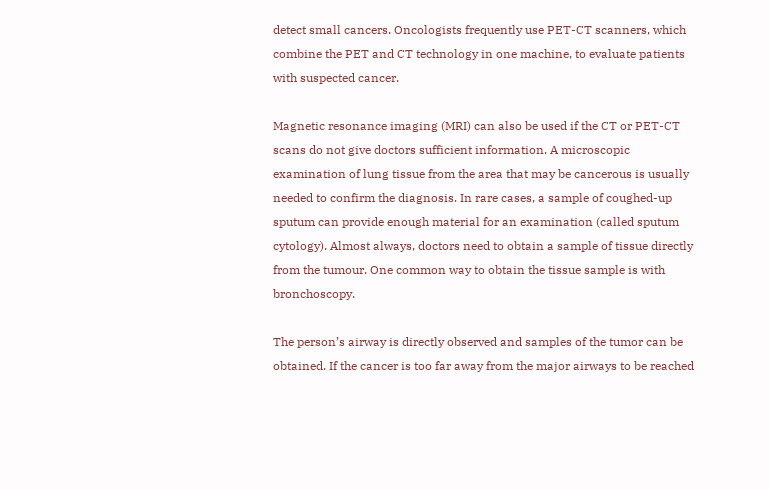detect small cancers. Oncologists frequently use PET-CT scanners, which combine the PET and CT technology in one machine, to evaluate patients with suspected cancer.

Magnetic resonance imaging (MRI) can also be used if the CT or PET-CT scans do not give doctors sufficient information. A microscopic examination of lung tissue from the area that may be cancerous is usually needed to confirm the diagnosis. In rare cases, a sample of coughed-up sputum can provide enough material for an examination (called sputum cytology). Almost always, doctors need to obtain a sample of tissue directly from the tumour. One common way to obtain the tissue sample is with bronchoscopy.

The person’s airway is directly observed and samples of the tumor can be obtained. If the cancer is too far away from the major airways to be reached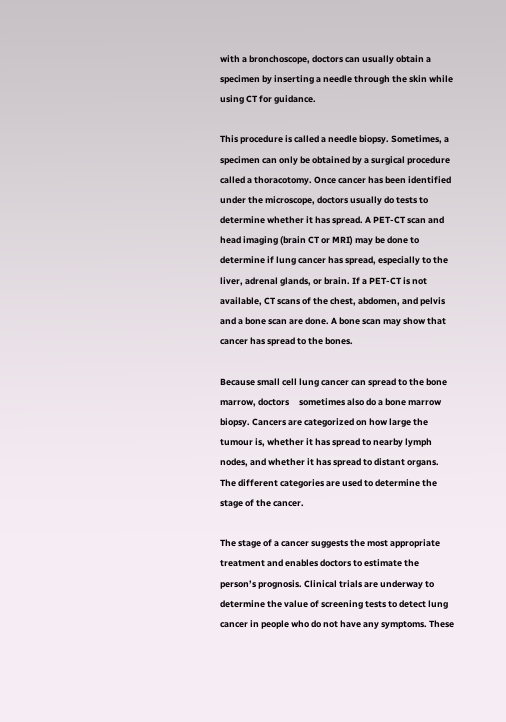with a bronchoscope, doctors can usually obtain a specimen by inserting a needle through the skin while using CT for guidance.

This procedure is called a needle biopsy. Sometimes, a specimen can only be obtained by a surgical procedure called a thoracotomy. Once cancer has been identified under the microscope, doctors usually do tests to determine whether it has spread. A PET-CT scan and head imaging (brain CT or MRI) may be done to determine if lung cancer has spread, especially to the liver, adrenal glands, or brain. If a PET-CT is not available, CT scans of the chest, abdomen, and pelvis and a bone scan are done. A bone scan may show that cancer has spread to the bones.

Because small cell lung cancer can spread to the bone marrow, doctors     sometimes also do a bone marrow biopsy. Cancers are categorized on how large the tumour is, whether it has spread to nearby lymph nodes, and whether it has spread to distant organs. The different categories are used to determine the stage of the cancer.

The stage of a cancer suggests the most appropriate treatment and enables doctors to estimate the person’s prognosis. Clinical trials are underway to determine the value of screening tests to detect lung cancer in people who do not have any symptoms. These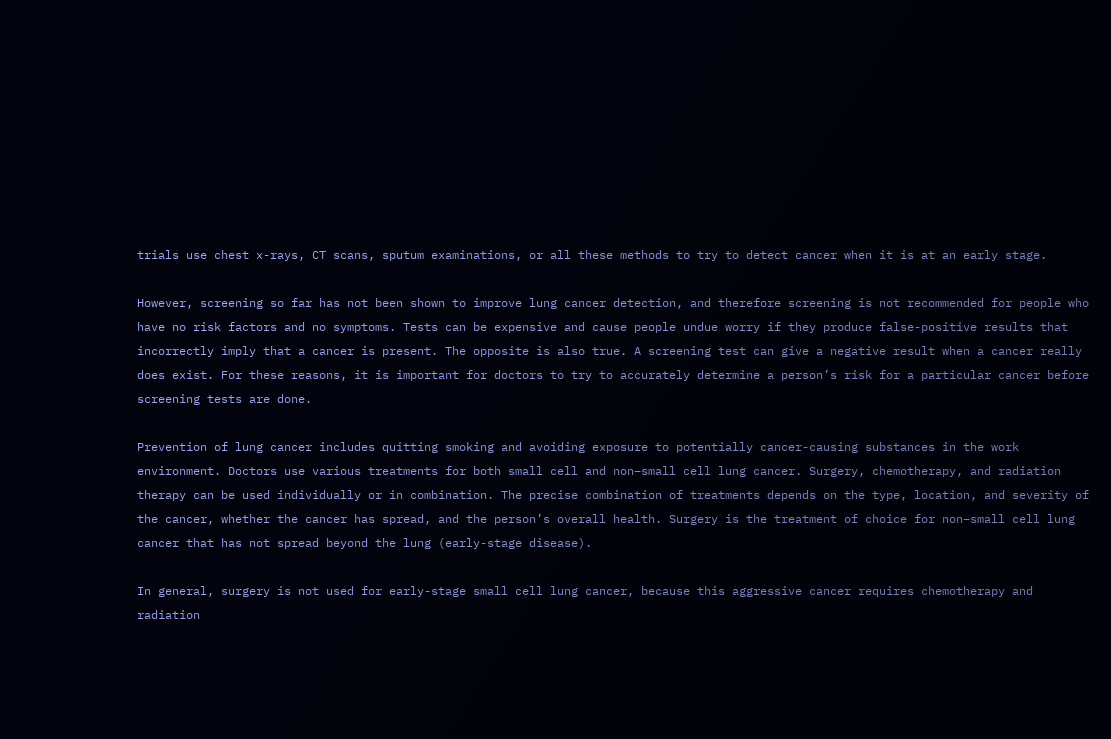trials use chest x-rays, CT scans, sputum examinations, or all these methods to try to detect cancer when it is at an early stage.

However, screening so far has not been shown to improve lung cancer detection, and therefore screening is not recommended for people who have no risk factors and no symptoms. Tests can be expensive and cause people undue worry if they produce false-positive results that incorrectly imply that a cancer is present. The opposite is also true. A screening test can give a negative result when a cancer really does exist. For these reasons, it is important for doctors to try to accurately determine a person’s risk for a particular cancer before screening tests are done.

Prevention of lung cancer includes quitting smoking and avoiding exposure to potentially cancer-causing substances in the work environment. Doctors use various treatments for both small cell and non–small cell lung cancer. Surgery, chemotherapy, and radiation therapy can be used individually or in combination. The precise combination of treatments depends on the type, location, and severity of the cancer, whether the cancer has spread, and the person’s overall health. Surgery is the treatment of choice for non–small cell lung cancer that has not spread beyond the lung (early-stage disease).

In general, surgery is not used for early-stage small cell lung cancer, because this aggressive cancer requires chemotherapy and radiation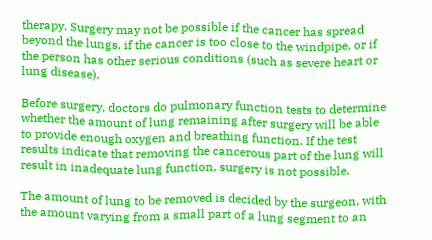therapy. Surgery may not be possible if the cancer has spread beyond the lungs, if the cancer is too close to the windpipe, or if the person has other serious conditions (such as severe heart or lung disease).

Before surgery, doctors do pulmonary function tests to determine whether the amount of lung remaining after surgery will be able to provide enough oxygen and breathing function. If the test results indicate that removing the cancerous part of the lung will result in inadequate lung function, surgery is not possible.

The amount of lung to be removed is decided by the surgeon, with the amount varying from a small part of a lung segment to an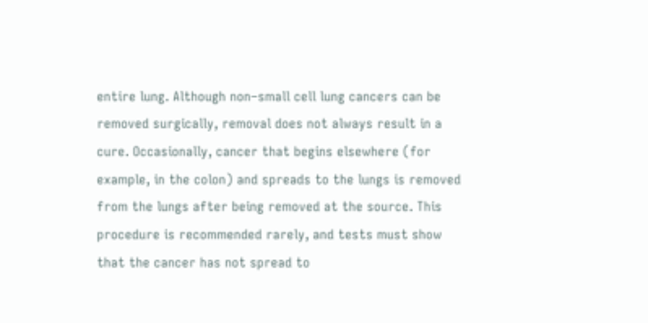entire lung. Although non–small cell lung cancers can be removed surgically, removal does not always result in a cure. Occasionally, cancer that begins elsewhere (for example, in the colon) and spreads to the lungs is removed from the lungs after being removed at the source. This procedure is recommended rarely, and tests must show that the cancer has not spread to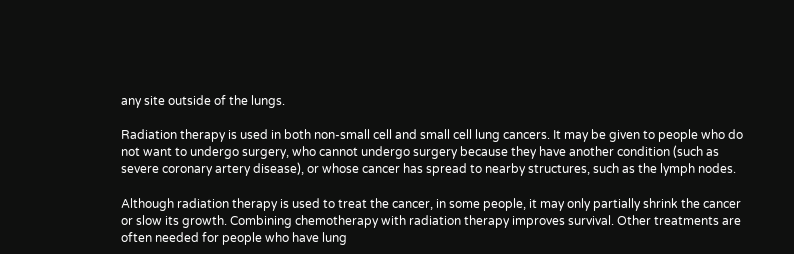any site outside of the lungs.

Radiation therapy is used in both non-small cell and small cell lung cancers. It may be given to people who do not want to undergo surgery, who cannot undergo surgery because they have another condition (such as severe coronary artery disease), or whose cancer has spread to nearby structures, such as the lymph nodes.

Although radiation therapy is used to treat the cancer, in some people, it may only partially shrink the cancer or slow its growth. Combining chemotherapy with radiation therapy improves survival. Other treatments are often needed for people who have lung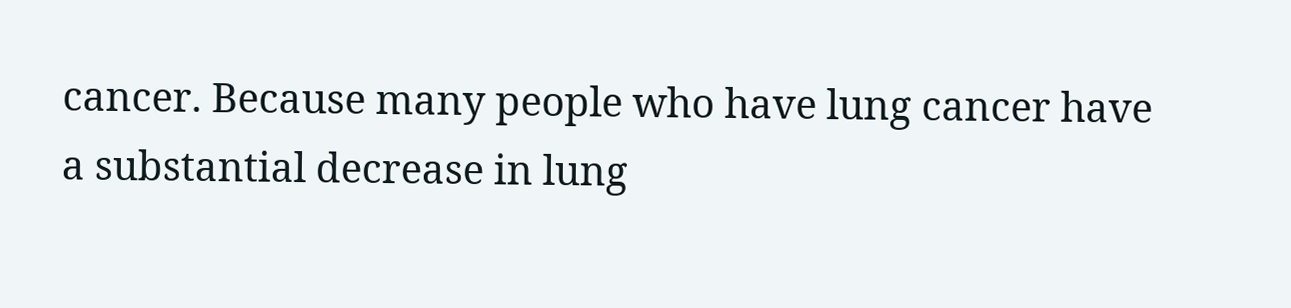cancer. Because many people who have lung cancer have a substantial decrease in lung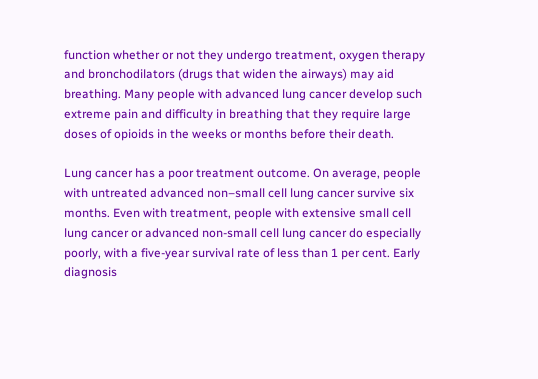function whether or not they undergo treatment, oxygen therapy and bronchodilators (drugs that widen the airways) may aid breathing. Many people with advanced lung cancer develop such extreme pain and difficulty in breathing that they require large doses of opioids in the weeks or months before their death.

Lung cancer has a poor treatment outcome. On average, people with untreated advanced non–small cell lung cancer survive six months. Even with treatment, people with extensive small cell lung cancer or advanced non-small cell lung cancer do especially poorly, with a five-year survival rate of less than 1 per cent. Early diagnosis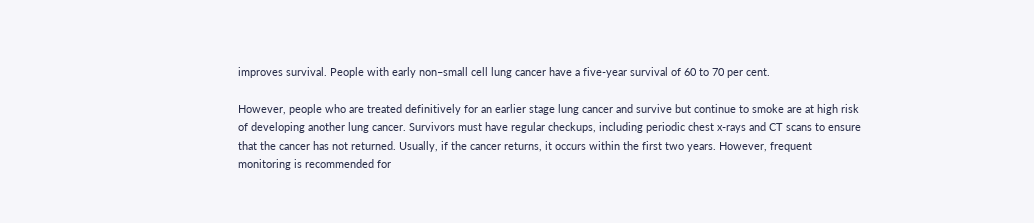improves survival. People with early non–small cell lung cancer have a five-year survival of 60 to 70 per cent.

However, people who are treated definitively for an earlier stage lung cancer and survive but continue to smoke are at high risk of developing another lung cancer. Survivors must have regular checkups, including periodic chest x-rays and CT scans to ensure that the cancer has not returned. Usually, if the cancer returns, it occurs within the first two years. However, frequent monitoring is recommended for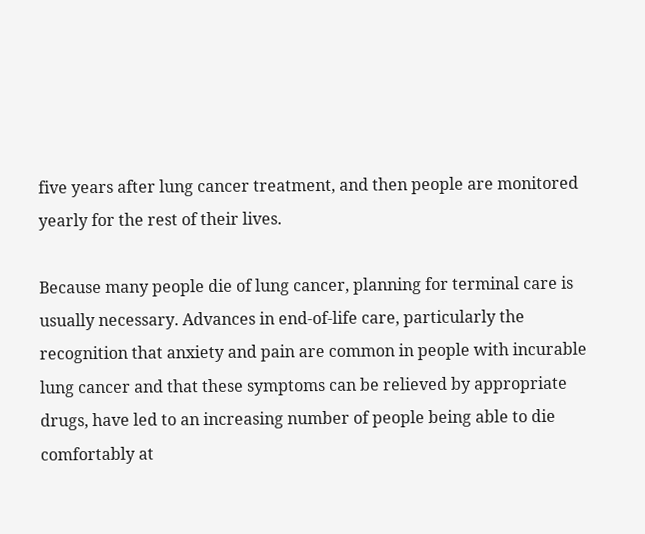five years after lung cancer treatment, and then people are monitored yearly for the rest of their lives.

Because many people die of lung cancer, planning for terminal care is usually necessary. Advances in end-of-life care, particularly the recognition that anxiety and pain are common in people with incurable lung cancer and that these symptoms can be relieved by appropriate drugs, have led to an increasing number of people being able to die comfortably at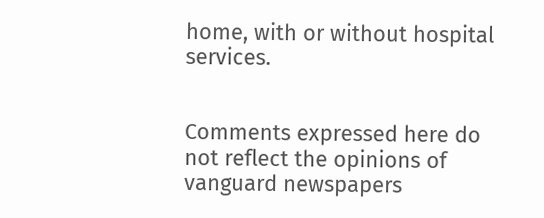home, with or without hospital services.


Comments expressed here do not reflect the opinions of vanguard newspapers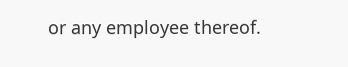or any employee thereof.